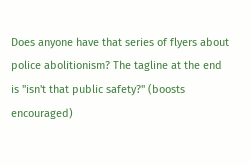Does anyone have that series of flyers about police abolitionism? The tagline at the end is "isn't that public safety?" (boosts encouraged)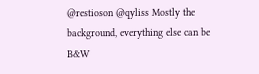@restioson @qyliss Mostly the background, everything else can be B&W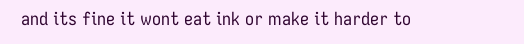and its fine it wont eat ink or make it harder to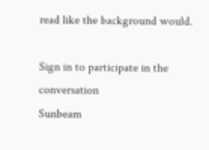read like the background would.

Sign in to participate in the conversation
Sunbeam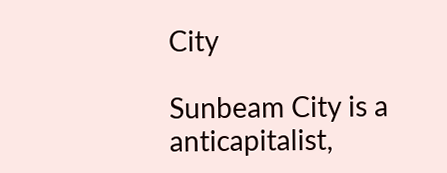City

Sunbeam City is a anticapitalist,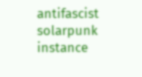antifascist solarpunk instance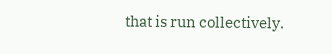that is run collectively.